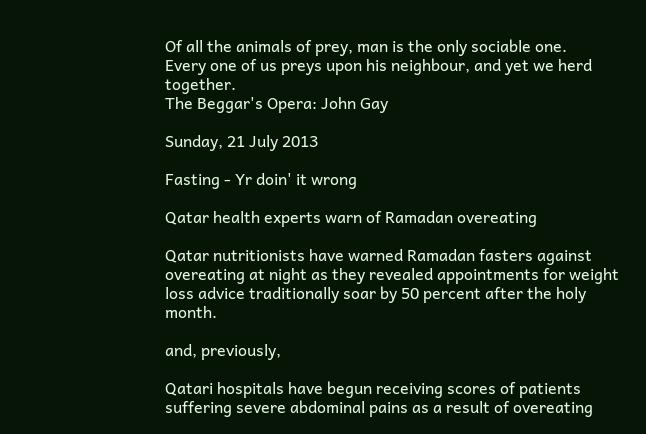Of all the animals of prey, man is the only sociable one.
Every one of us preys upon his neighbour, and yet we herd together.
The Beggar's Opera: John Gay

Sunday, 21 July 2013

Fasting - Yr doin' it wrong

Qatar health experts warn of Ramadan overeating

Qatar nutritionists have warned Ramadan fasters against overeating at night as they revealed appointments for weight loss advice traditionally soar by 50 percent after the holy month.

and, previously,

Qatari hospitals have begun receiving scores of patients suffering severe abdominal pains as a result of overeating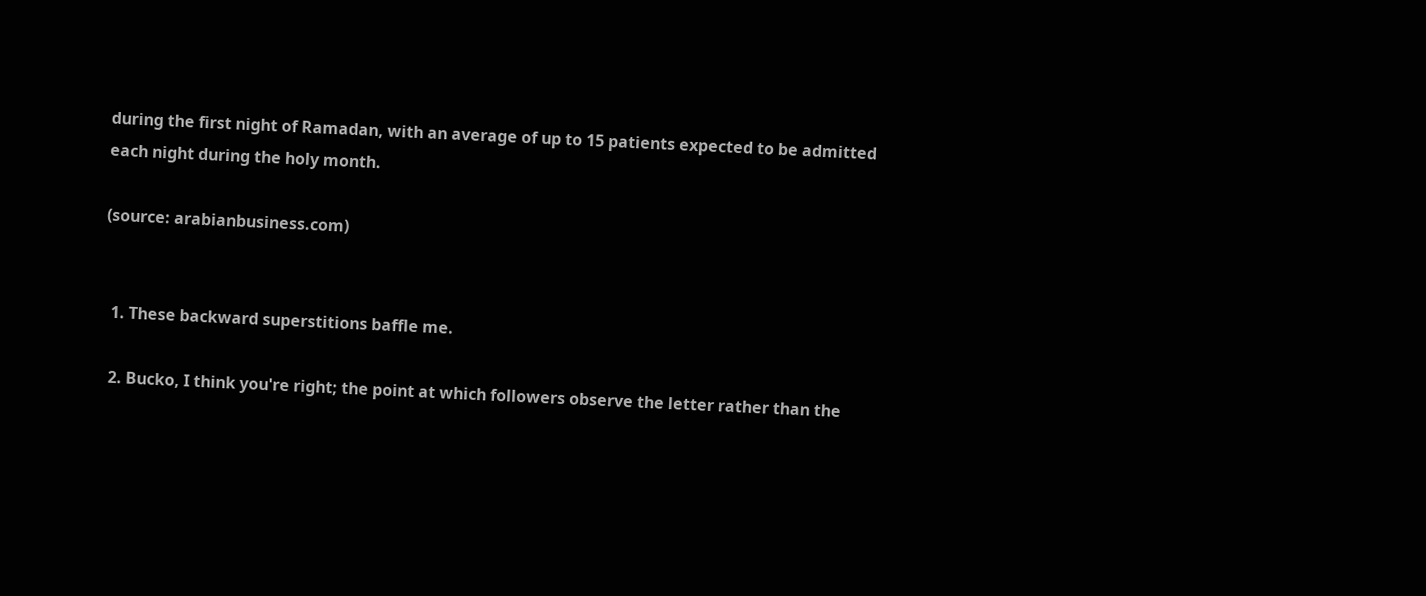during the first night of Ramadan, with an average of up to 15 patients expected to be admitted each night during the holy month.

(source: arabianbusiness.com)


  1. These backward superstitions baffle me.

  2. Bucko, I think you're right; the point at which followers observe the letter rather than the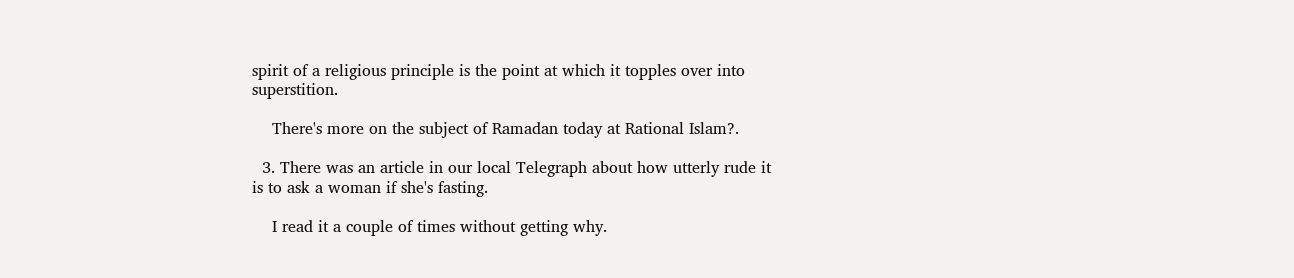spirit of a religious principle is the point at which it topples over into superstition.

    There's more on the subject of Ramadan today at Rational Islam?.

  3. There was an article in our local Telegraph about how utterly rude it is to ask a woman if she's fasting.

    I read it a couple of times without getting why.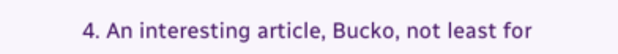4. An interesting article, Bucko, not least for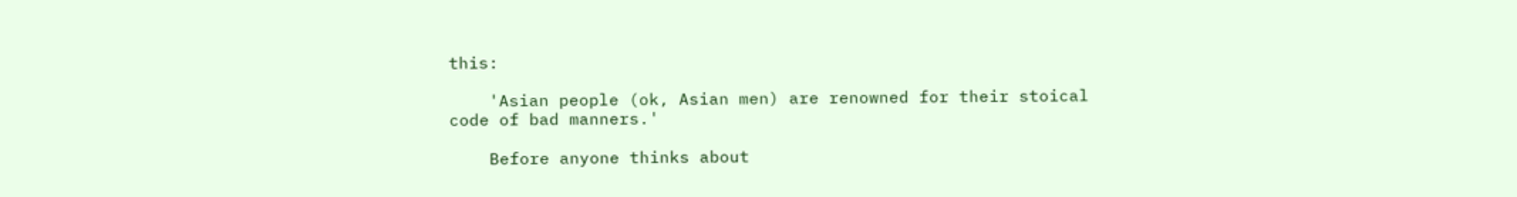this:

    'Asian people (ok, Asian men) are renowned for their stoical code of bad manners.'

    Before anyone thinks about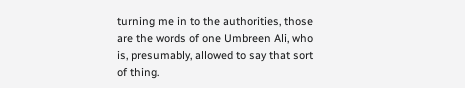turning me in to the authorities, those are the words of one Umbreen Ali, who is, presumably, allowed to say that sort of thing.